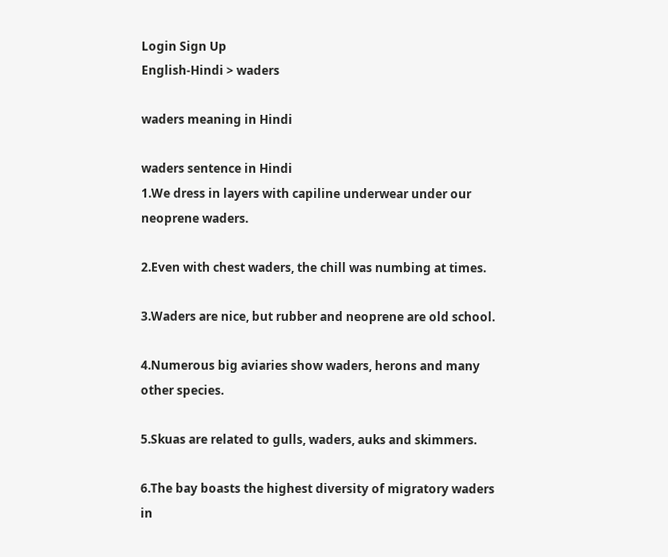Login Sign Up
English-Hindi > waders

waders meaning in Hindi

waders sentence in Hindi
1.We dress in layers with capiline underwear under our neoprene waders.

2.Even with chest waders, the chill was numbing at times.

3.Waders are nice, but rubber and neoprene are old school.

4.Numerous big aviaries show waders, herons and many other species.

5.Skuas are related to gulls, waders, auks and skimmers.

6.The bay boasts the highest diversity of migratory waders in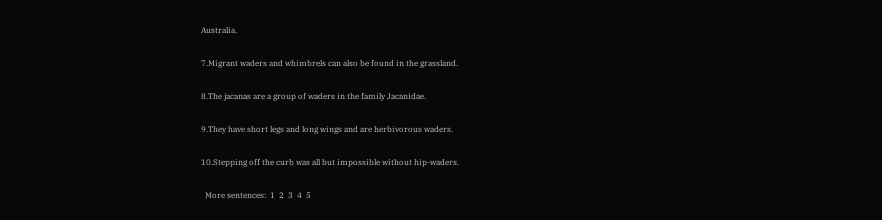Australia.

7.Migrant waders and whimbrels can also be found in the grassland.

8.The jacanas are a group of waders in the family Jacanidae.

9.They have short legs and long wings and are herbivorous waders.

10.Stepping off the curb was all but impossible without hip-waders.

  More sentences:  1  2  3  4  5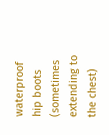waterproof hip boots (sometimes extending to the chest)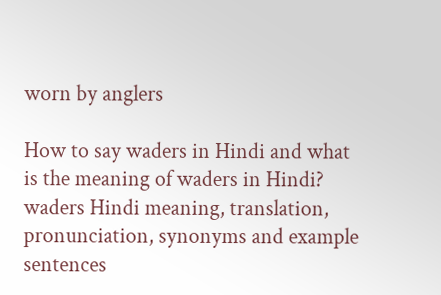worn by anglers

How to say waders in Hindi and what is the meaning of waders in Hindi? waders Hindi meaning, translation, pronunciation, synonyms and example sentences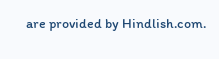are provided by Hindlish.com.